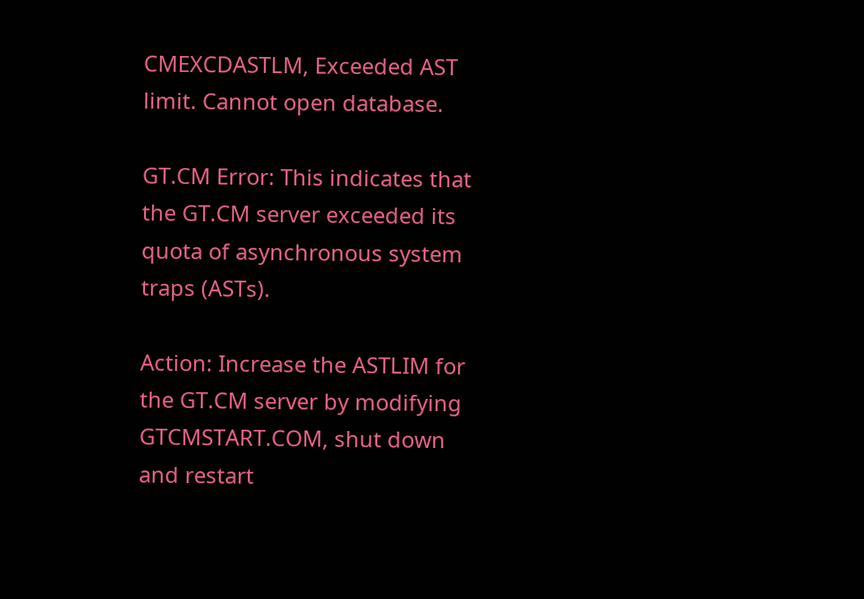CMEXCDASTLM, Exceeded AST limit. Cannot open database.

GT.CM Error: This indicates that the GT.CM server exceeded its quota of asynchronous system traps (ASTs).

Action: Increase the ASTLIM for the GT.CM server by modifying GTCMSTART.COM, shut down and restart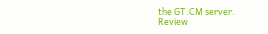the GT.CM server. Review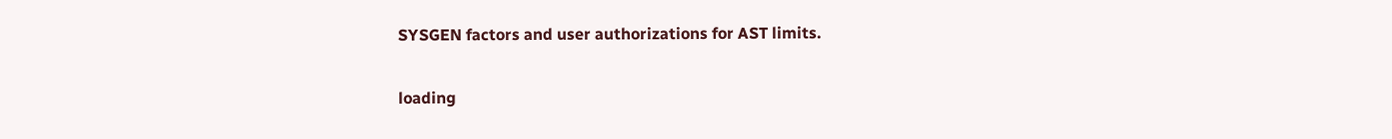SYSGEN factors and user authorizations for AST limits.

loading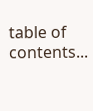table of contents...